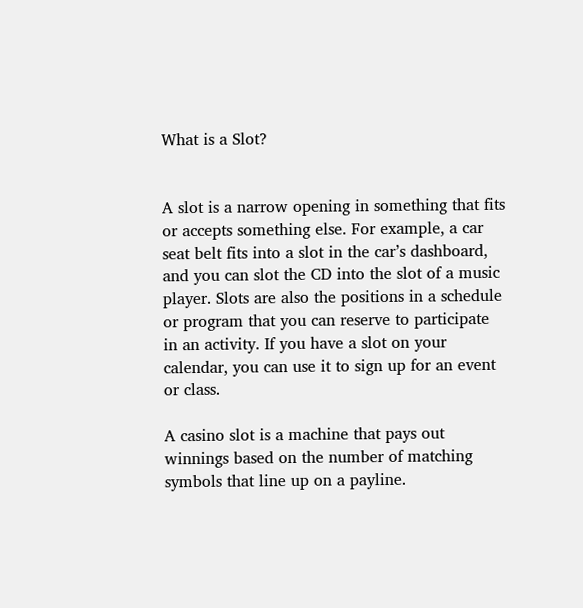What is a Slot?


A slot is a narrow opening in something that fits or accepts something else. For example, a car seat belt fits into a slot in the car’s dashboard, and you can slot the CD into the slot of a music player. Slots are also the positions in a schedule or program that you can reserve to participate in an activity. If you have a slot on your calendar, you can use it to sign up for an event or class.

A casino slot is a machine that pays out winnings based on the number of matching symbols that line up on a payline.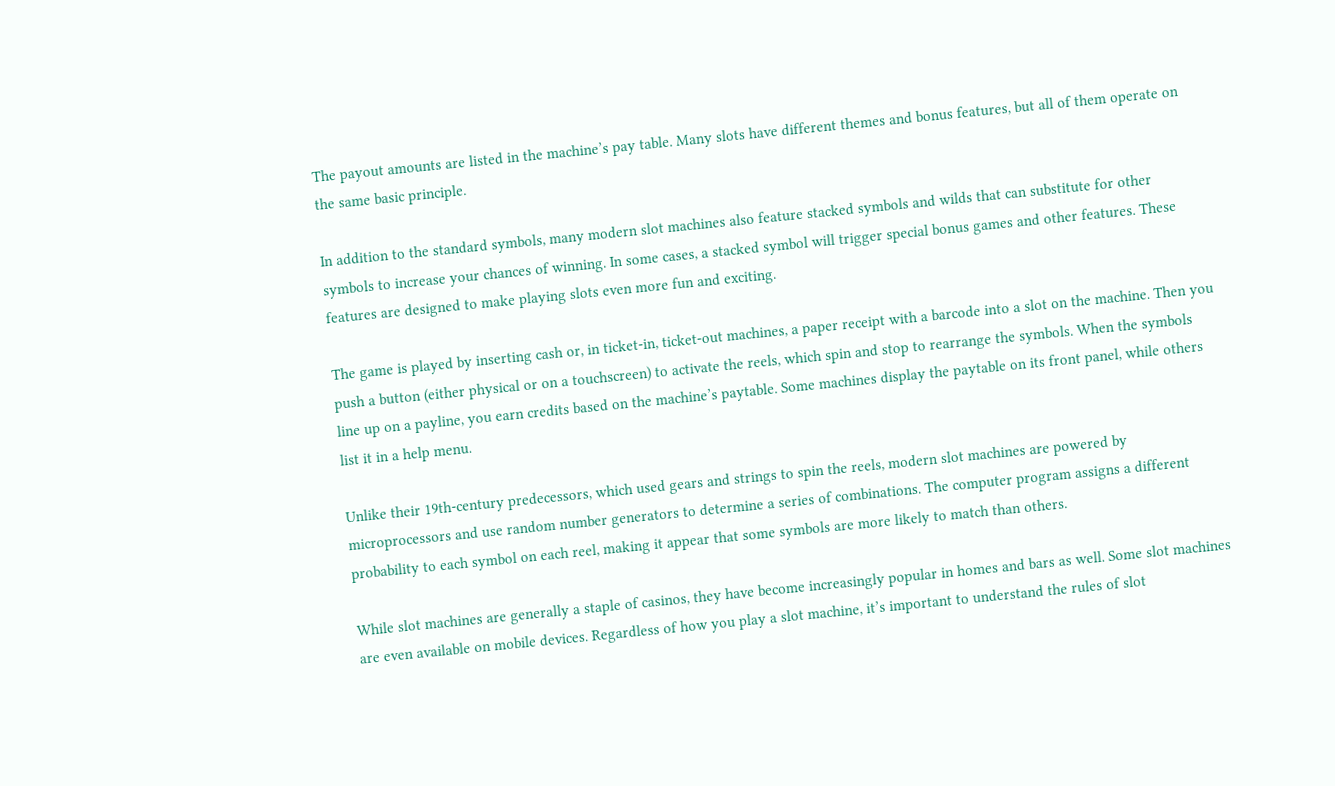The payout amounts are listed in the machine’s pay table. Many slots have different themes and bonus features, but all of them operate on the same basic principle.

In addition to the standard symbols, many modern slot machines also feature stacked symbols and wilds that can substitute for other symbols to increase your chances of winning. In some cases, a stacked symbol will trigger special bonus games and other features. These features are designed to make playing slots even more fun and exciting.

The game is played by inserting cash or, in ticket-in, ticket-out machines, a paper receipt with a barcode into a slot on the machine. Then you push a button (either physical or on a touchscreen) to activate the reels, which spin and stop to rearrange the symbols. When the symbols line up on a payline, you earn credits based on the machine’s paytable. Some machines display the paytable on its front panel, while others list it in a help menu.

Unlike their 19th-century predecessors, which used gears and strings to spin the reels, modern slot machines are powered by microprocessors and use random number generators to determine a series of combinations. The computer program assigns a different probability to each symbol on each reel, making it appear that some symbols are more likely to match than others.

While slot machines are generally a staple of casinos, they have become increasingly popular in homes and bars as well. Some slot machines are even available on mobile devices. Regardless of how you play a slot machine, it’s important to understand the rules of slot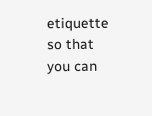etiquette so that you can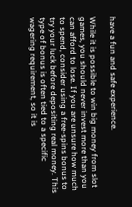have a fun and safe experience.

While it is possible to win big money from slot games, you should never invest more than you can afford to lose. If you are unsure how much to spend, consider using a free-spins bonus to try your luck before depositing real money. This type of bonus is often tied to a specific wagering requirement, so it is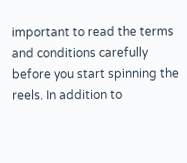important to read the terms and conditions carefully before you start spinning the reels. In addition to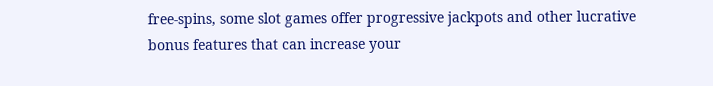free-spins, some slot games offer progressive jackpots and other lucrative bonus features that can increase your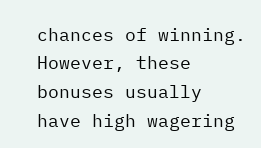chances of winning. However, these bonuses usually have high wagering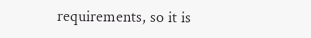requirements, so it is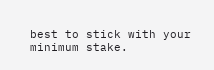best to stick with your minimum stake.